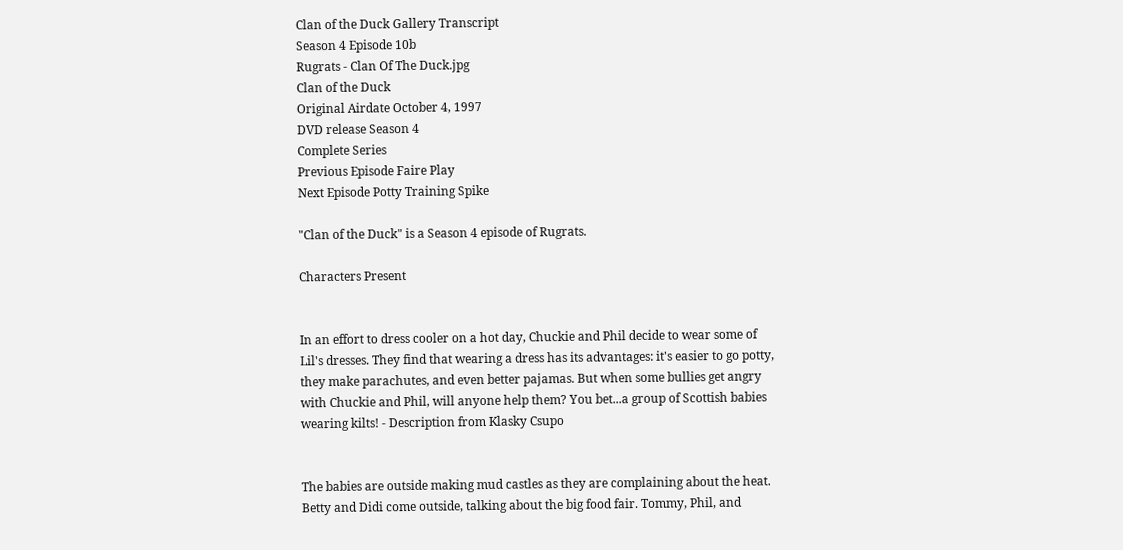Clan of the Duck Gallery Transcript
Season 4 Episode 10b
Rugrats - Clan Of The Duck.jpg
Clan of the Duck
Original Airdate October 4, 1997
DVD release Season 4
Complete Series
Previous Episode Faire Play
Next Episode Potty Training Spike

"Clan of the Duck" is a Season 4 episode of Rugrats.

Characters Present


In an effort to dress cooler on a hot day, Chuckie and Phil decide to wear some of Lil's dresses. They find that wearing a dress has its advantages: it's easier to go potty, they make parachutes, and even better pajamas. But when some bullies get angry with Chuckie and Phil, will anyone help them? You bet...a group of Scottish babies wearing kilts! - Description from Klasky Csupo


The babies are outside making mud castles as they are complaining about the heat. Betty and Didi come outside, talking about the big food fair. Tommy, Phil, and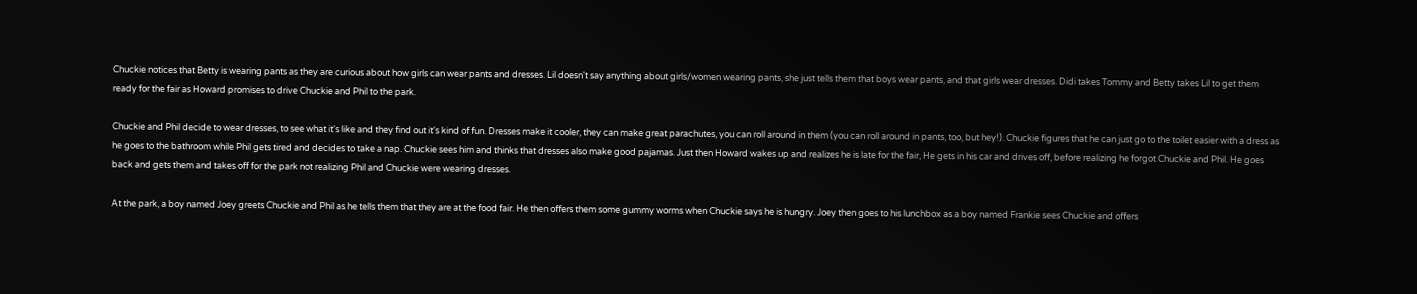Chuckie notices that Betty is wearing pants as they are curious about how girls can wear pants and dresses. Lil doesn't say anything about girls/women wearing pants, she just tells them that boys wear pants, and that girls wear dresses. Didi takes Tommy and Betty takes Lil to get them ready for the fair as Howard promises to drive Chuckie and Phil to the park.

Chuckie and Phil decide to wear dresses, to see what it's like and they find out it's kind of fun. Dresses make it cooler, they can make great parachutes, you can roll around in them (you can roll around in pants, too, but hey!). Chuckie figures that he can just go to the toilet easier with a dress as he goes to the bathroom while Phil gets tired and decides to take a nap. Chuckie sees him and thinks that dresses also make good pajamas. Just then Howard wakes up and realizes he is late for the fair, He gets in his car and drives off, before realizing he forgot Chuckie and Phil. He goes back and gets them and takes off for the park not realizing Phil and Chuckie were wearing dresses.

At the park, a boy named Joey greets Chuckie and Phil as he tells them that they are at the food fair. He then offers them some gummy worms when Chuckie says he is hungry. Joey then goes to his lunchbox as a boy named Frankie sees Chuckie and offers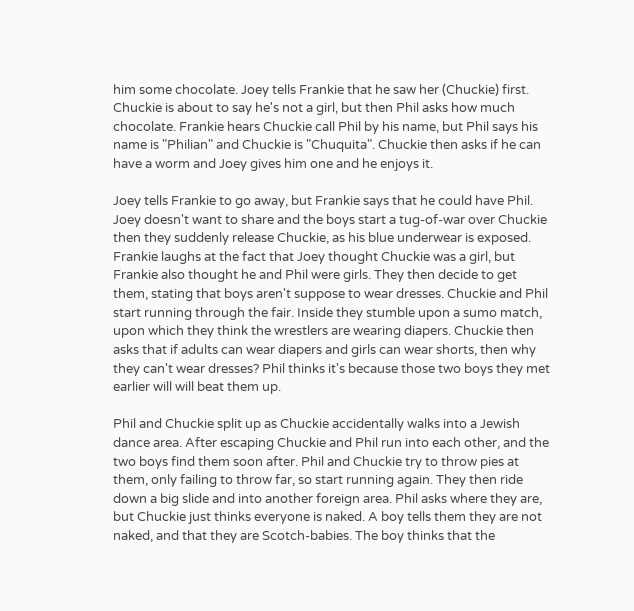him some chocolate. Joey tells Frankie that he saw her (Chuckie) first. Chuckie is about to say he's not a girl, but then Phil asks how much chocolate. Frankie hears Chuckie call Phil by his name, but Phil says his name is "Philian" and Chuckie is "Chuquita". Chuckie then asks if he can have a worm and Joey gives him one and he enjoys it.

Joey tells Frankie to go away, but Frankie says that he could have Phil. Joey doesn't want to share and the boys start a tug-of-war over Chuckie then they suddenly release Chuckie, as his blue underwear is exposed. Frankie laughs at the fact that Joey thought Chuckie was a girl, but Frankie also thought he and Phil were girls. They then decide to get them, stating that boys aren't suppose to wear dresses. Chuckie and Phil start running through the fair. Inside they stumble upon a sumo match, upon which they think the wrestlers are wearing diapers. Chuckie then asks that if adults can wear diapers and girls can wear shorts, then why they can't wear dresses? Phil thinks it's because those two boys they met earlier will will beat them up.

Phil and Chuckie split up as Chuckie accidentally walks into a Jewish dance area. After escaping Chuckie and Phil run into each other, and the two boys find them soon after. Phil and Chuckie try to throw pies at them, only failing to throw far, so start running again. They then ride down a big slide and into another foreign area. Phil asks where they are, but Chuckie just thinks everyone is naked. A boy tells them they are not naked, and that they are Scotch-babies. The boy thinks that the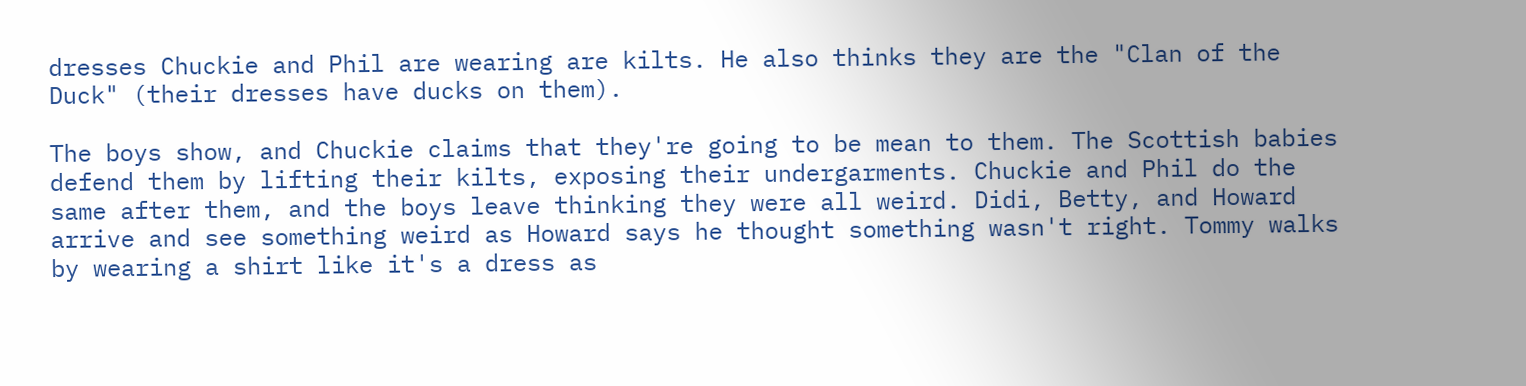dresses Chuckie and Phil are wearing are kilts. He also thinks they are the "Clan of the Duck" (their dresses have ducks on them).

The boys show, and Chuckie claims that they're going to be mean to them. The Scottish babies defend them by lifting their kilts, exposing their undergarments. Chuckie and Phil do the same after them, and the boys leave thinking they were all weird. Didi, Betty, and Howard arrive and see something weird as Howard says he thought something wasn't right. Tommy walks by wearing a shirt like it's a dress as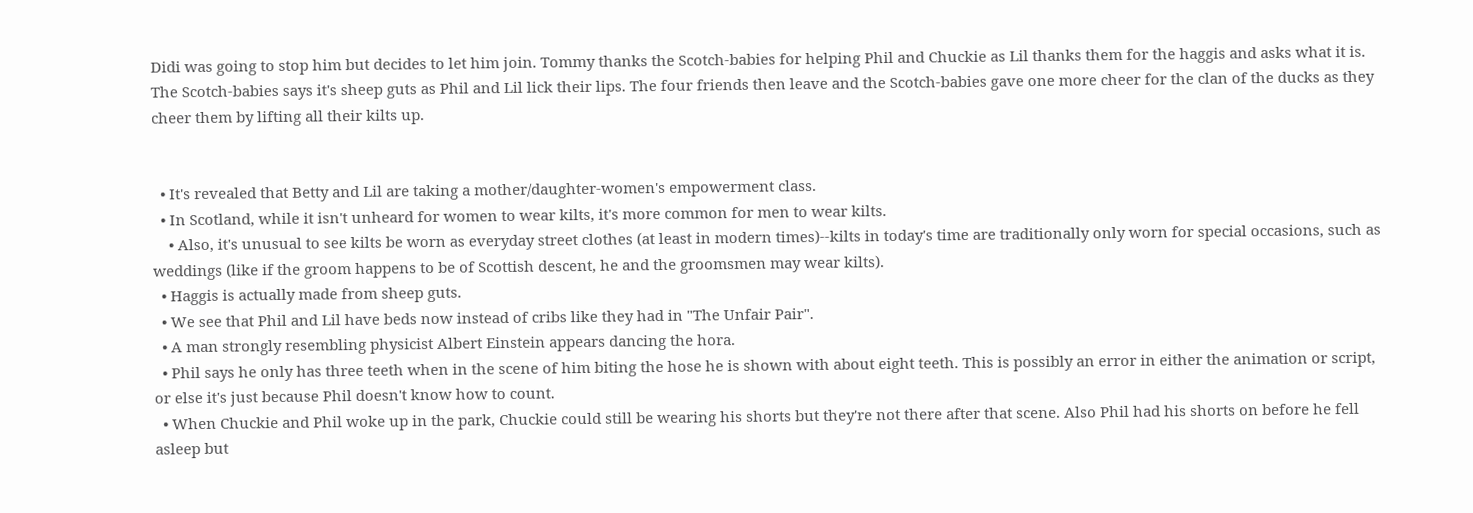Didi was going to stop him but decides to let him join. Tommy thanks the Scotch-babies for helping Phil and Chuckie as Lil thanks them for the haggis and asks what it is. The Scotch-babies says it's sheep guts as Phil and Lil lick their lips. The four friends then leave and the Scotch-babies gave one more cheer for the clan of the ducks as they cheer them by lifting all their kilts up.


  • It's revealed that Betty and Lil are taking a mother/daughter-women's empowerment class.
  • In Scotland, while it isn't unheard for women to wear kilts, it's more common for men to wear kilts.
    • Also, it's unusual to see kilts be worn as everyday street clothes (at least in modern times)--kilts in today's time are traditionally only worn for special occasions, such as weddings (like if the groom happens to be of Scottish descent, he and the groomsmen may wear kilts).
  • Haggis is actually made from sheep guts.
  • We see that Phil and Lil have beds now instead of cribs like they had in "The Unfair Pair".
  • A man strongly resembling physicist Albert Einstein appears dancing the hora.
  • Phil says he only has three teeth when in the scene of him biting the hose he is shown with about eight teeth. This is possibly an error in either the animation or script, or else it's just because Phil doesn't know how to count.
  • When Chuckie and Phil woke up in the park, Chuckie could still be wearing his shorts but they're not there after that scene. Also Phil had his shorts on before he fell asleep but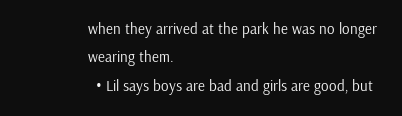when they arrived at the park he was no longer wearing them.
  • Lil says boys are bad and girls are good, but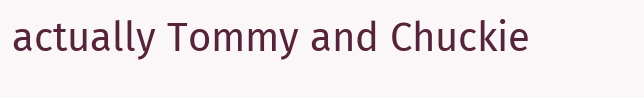actually Tommy and Chuckie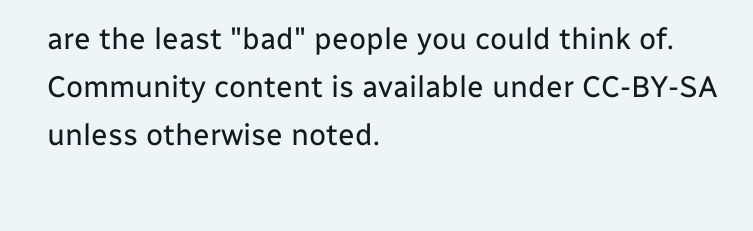are the least "bad" people you could think of.
Community content is available under CC-BY-SA unless otherwise noted.